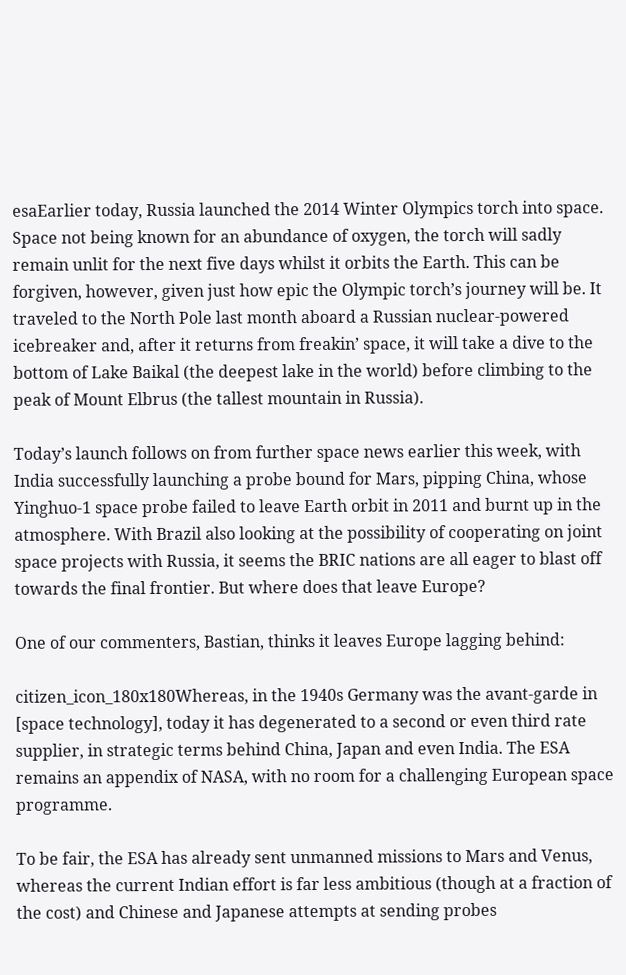esaEarlier today, Russia launched the 2014 Winter Olympics torch into space. Space not being known for an abundance of oxygen, the torch will sadly remain unlit for the next five days whilst it orbits the Earth. This can be forgiven, however, given just how epic the Olympic torch’s journey will be. It traveled to the North Pole last month aboard a Russian nuclear-powered icebreaker and, after it returns from freakin’ space, it will take a dive to the bottom of Lake Baikal (the deepest lake in the world) before climbing to the peak of Mount Elbrus (the tallest mountain in Russia).

Today’s launch follows on from further space news earlier this week, with India successfully launching a probe bound for Mars, pipping China, whose Yinghuo-1 space probe failed to leave Earth orbit in 2011 and burnt up in the atmosphere. With Brazil also looking at the possibility of cooperating on joint space projects with Russia, it seems the BRIC nations are all eager to blast off towards the final frontier. But where does that leave Europe?

One of our commenters, Bastian, thinks it leaves Europe lagging behind:

citizen_icon_180x180Whereas, in the 1940s Germany was the avant-garde in [space technology], today it has degenerated to a second or even third rate supplier, in strategic terms behind China, Japan and even India. The ESA remains an appendix of NASA, with no room for a challenging European space programme.

To be fair, the ESA has already sent unmanned missions to Mars and Venus, whereas the current Indian effort is far less ambitious (though at a fraction of the cost) and Chinese and Japanese attempts at sending probes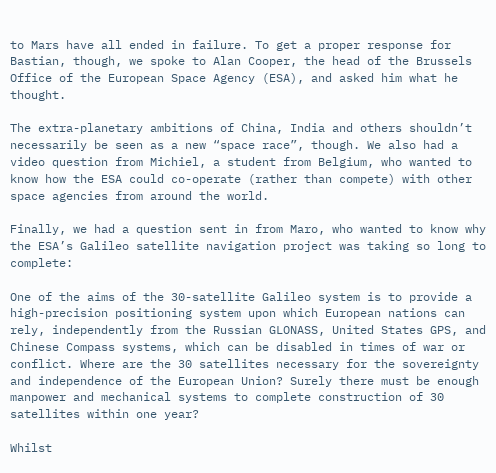to Mars have all ended in failure. To get a proper response for Bastian, though, we spoke to Alan Cooper, the head of the Brussels Office of the European Space Agency (ESA), and asked him what he thought.

The extra-planetary ambitions of China, India and others shouldn’t necessarily be seen as a new “space race”, though. We also had a video question from Michiel, a student from Belgium, who wanted to know how the ESA could co-operate (rather than compete) with other space agencies from around the world.

Finally, we had a question sent in from Maro, who wanted to know why the ESA’s Galileo satellite navigation project was taking so long to complete:

One of the aims of the 30-satellite Galileo system is to provide a high-precision positioning system upon which European nations can rely, independently from the Russian GLONASS, United States GPS, and Chinese Compass systems, which can be disabled in times of war or conflict. Where are the 30 satellites necessary for the sovereignty and independence of the European Union? Surely there must be enough manpower and mechanical systems to complete construction of 30 satellites within one year?

Whilst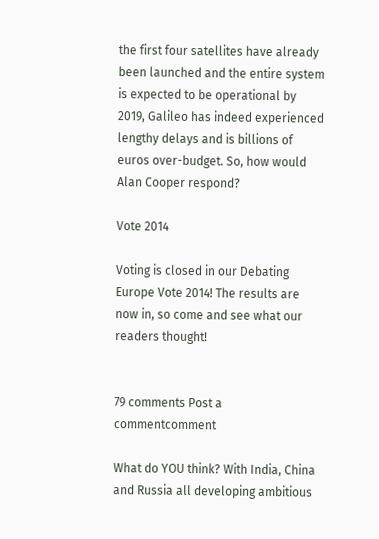the first four satellites have already been launched and the entire system is expected to be operational by 2019, Galileo has indeed experienced lengthy delays and is billions of euros over-budget. So, how would Alan Cooper respond?

Vote 2014

Voting is closed in our Debating Europe Vote 2014! The results are now in, so come and see what our readers thought!


79 comments Post a commentcomment

What do YOU think? With India, China and Russia all developing ambitious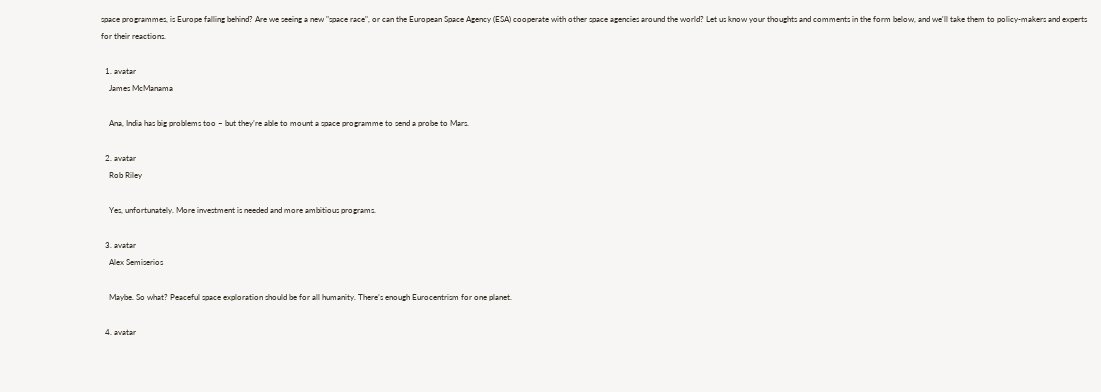space programmes, is Europe falling behind? Are we seeing a new "space race", or can the European Space Agency (ESA) cooperate with other space agencies around the world? Let us know your thoughts and comments in the form below, and we'll take them to policy-makers and experts for their reactions.

  1. avatar
    James McManama

    Ana, India has big problems too – but they’re able to mount a space programme to send a probe to Mars.

  2. avatar
    Rob Riley

    Yes, unfortunately. More investment is needed and more ambitious programs.

  3. avatar
    Alex Semiserios

    Maybe. So what? Peaceful space exploration should be for all humanity. There’s enough Eurocentrism for one planet.

  4. avatar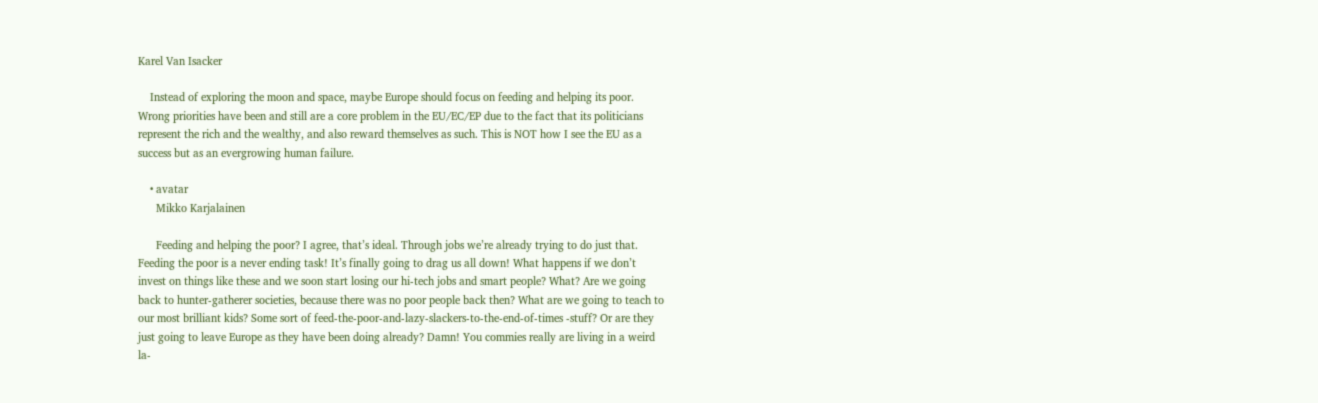Karel Van Isacker

    Instead of exploring the moon and space, maybe Europe should focus on feeding and helping its poor. Wrong priorities have been and still are a core problem in the EU/EC/EP due to the fact that its politicians represent the rich and the wealthy, and also reward themselves as such. This is NOT how I see the EU as a success but as an evergrowing human failure.

    • avatar
      Mikko Karjalainen

      Feeding and helping the poor? I agree, that’s ideal. Through jobs we’re already trying to do just that. Feeding the poor is a never ending task! It’s finally going to drag us all down! What happens if we don’t invest on things like these and we soon start losing our hi-tech jobs and smart people? What? Are we going back to hunter-gatherer societies, because there was no poor people back then? What are we going to teach to our most brilliant kids? Some sort of feed-the-poor-and-lazy-slackers-to-the-end-of-times -stuff? Or are they just going to leave Europe as they have been doing already? Damn! You commies really are living in a weird la-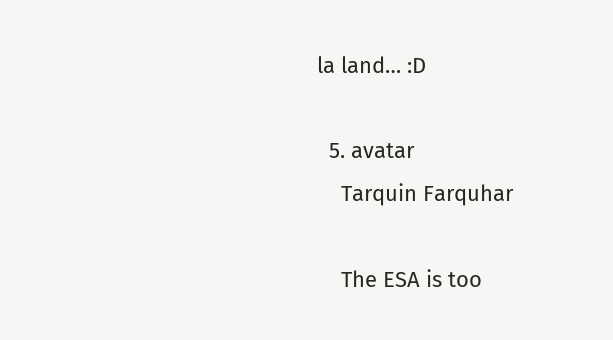la land… :D

  5. avatar
    Tarquin Farquhar

    The ESA is too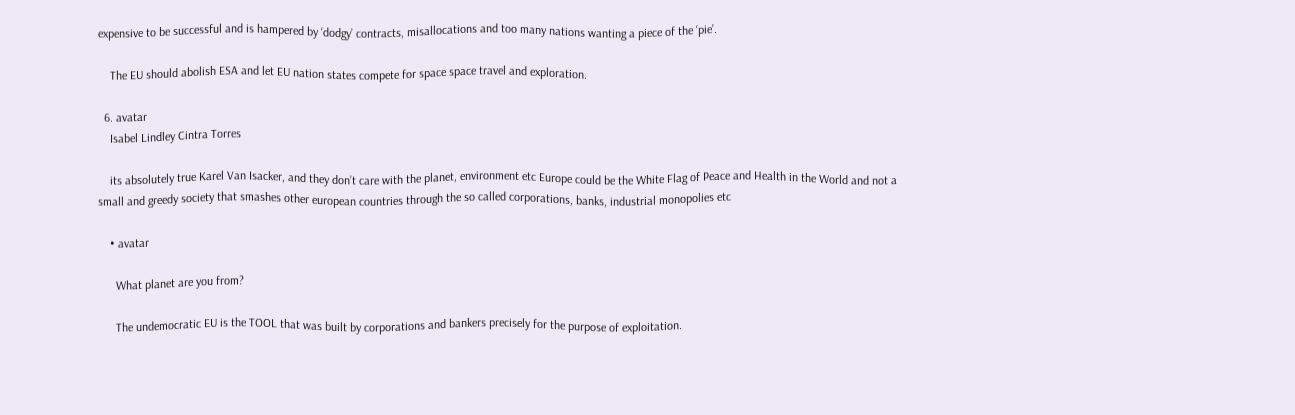expensive to be successful and is hampered by ‘dodgy’ contracts, misallocations and too many nations wanting a piece of the ‘pie’.

    The EU should abolish ESA and let EU nation states compete for space space travel and exploration.

  6. avatar
    Isabel Lindley Cintra Torres

    its absolutely true Karel Van Isacker, and they don’t care with the planet, environment etc Europe could be the White Flag of Peace and Health in the World and not a small and greedy society that smashes other european countries through the so called corporations, banks, industrial monopolies etc

    • avatar

      What planet are you from?

      The undemocratic EU is the TOOL that was built by corporations and bankers precisely for the purpose of exploitation.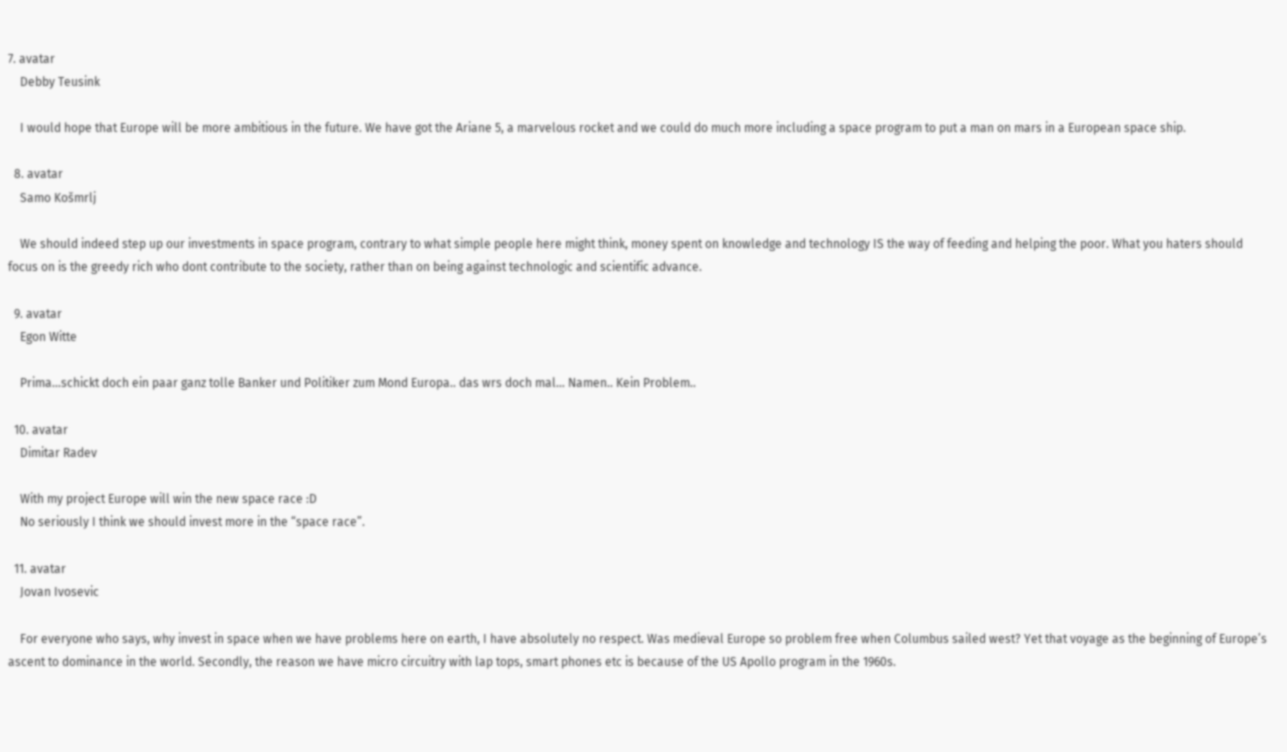7. avatar
    Debby Teusink

    I would hope that Europe will be more ambitious in the future. We have got the Ariane 5, a marvelous rocket and we could do much more including a space program to put a man on mars in a European space ship.

  8. avatar
    Samo Košmrlj

    We should indeed step up our investments in space program, contrary to what simple people here might think, money spent on knowledge and technology IS the way of feeding and helping the poor. What you haters should focus on is the greedy rich who dont contribute to the society, rather than on being against technologic and scientific advance.

  9. avatar
    Egon Witte

    Prima…schickt doch ein paar ganz tolle Banker und Politiker zum Mond Europa.. das wrs doch mal… Namen.. Kein Problem..

  10. avatar
    Dimitar Radev

    With my project Europe will win the new space race :D
    No seriously I think we should invest more in the “space race”.

  11. avatar
    Jovan Ivosevic

    For everyone who says, why invest in space when we have problems here on earth, I have absolutely no respect. Was medieval Europe so problem free when Columbus sailed west? Yet that voyage as the beginning of Europe’s ascent to dominance in the world. Secondly, the reason we have micro circuitry with lap tops, smart phones etc is because of the US Apollo program in the 1960s.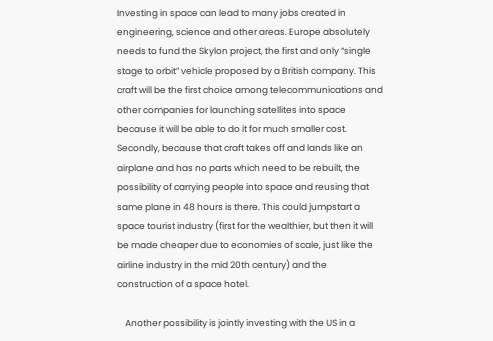Investing in space can lead to many jobs created in engineering, science and other areas. Europe absolutely needs to fund the Skylon project, the first and only “single stage to orbit” vehicle proposed by a British company. This craft will be the first choice among telecommunications and other companies for launching satellites into space because it will be able to do it for much smaller cost. Secondly, because that craft takes off and lands like an airplane and has no parts which need to be rebuilt, the possibility of carrying people into space and reusing that same plane in 48 hours is there. This could jumpstart a space tourist industry (first for the wealthier, but then it will be made cheaper due to economies of scale, just like the airline industry in the mid 20th century) and the construction of a space hotel.

    Another possibility is jointly investing with the US in a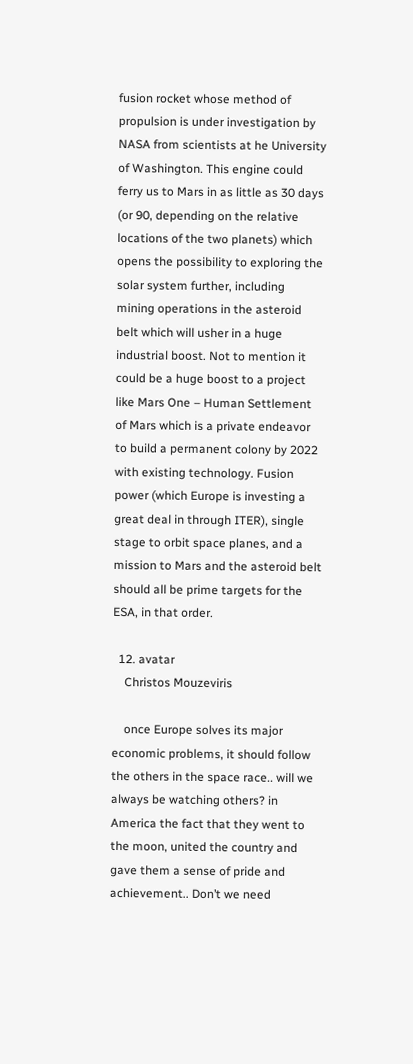fusion rocket whose method of propulsion is under investigation by NASA from scientists at he University of Washington. This engine could ferry us to Mars in as little as 30 days (or 90, depending on the relative locations of the two planets) which opens the possibility to exploring the solar system further, including mining operations in the asteroid belt which will usher in a huge industrial boost. Not to mention it could be a huge boost to a project like Mars One – Human Settlement of Mars which is a private endeavor to build a permanent colony by 2022 with existing technology. Fusion power (which Europe is investing a great deal in through ITER), single stage to orbit space planes, and a mission to Mars and the asteroid belt should all be prime targets for the ESA, in that order.

  12. avatar
    Christos Mouzeviris

    once Europe solves its major economic problems, it should follow the others in the space race.. will we always be watching others? in America the fact that they went to the moon, united the country and gave them a sense of pride and achievement.. Don’t we need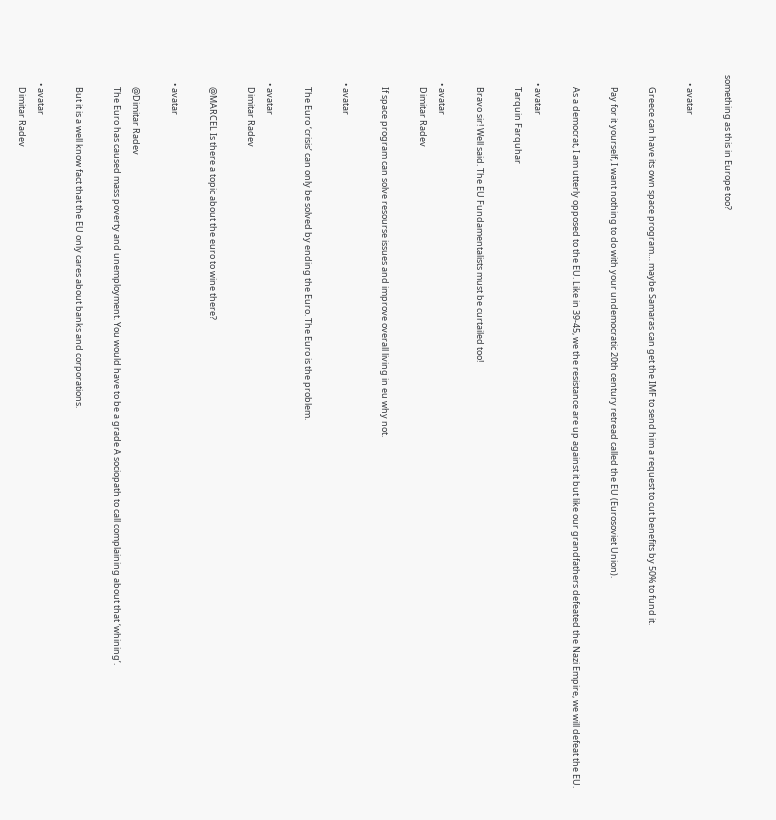something as this in Europe too?

    • avatar

      Greece can have its own space program… maybe Samaras can get the IMF to send him a request to cut benefits by 50% to fund it.

      Pay for it yourself, I want nothing to do with your undemocratic 20th century retread called the EU (Eurosoviet Union).

      As a democrat, I am utterly opposed to the EU. Like in 39-45, we the resistance are up against it but like our grandfathers defeated the Nazi Empire, we will defeat the EU.

    • avatar
      Tarquin Farquhar

      Bravo sir! Well said. The EU Fundamentalists must be curtailed too!

    • avatar
      Dimitar Radev

      If space program can solve resourse issues and improve overall living in eu why not.

    • avatar

      The Euro ‘crisis’ can only be solved by ending the Euro. The Euro is the problem.

    • avatar
      Dimitar Radev

      @MARCEL Is there a topic about the euro to wine there?

    • avatar

      @Dimitar Radev
      The Euro has caused mass poverty and unemployment. You would have to be a grade A sociopath to call complaining about that ‘whining’.

      But it is a well know fact that the EU only cares about banks and corporations.

    • avatar
      Dimitar Radev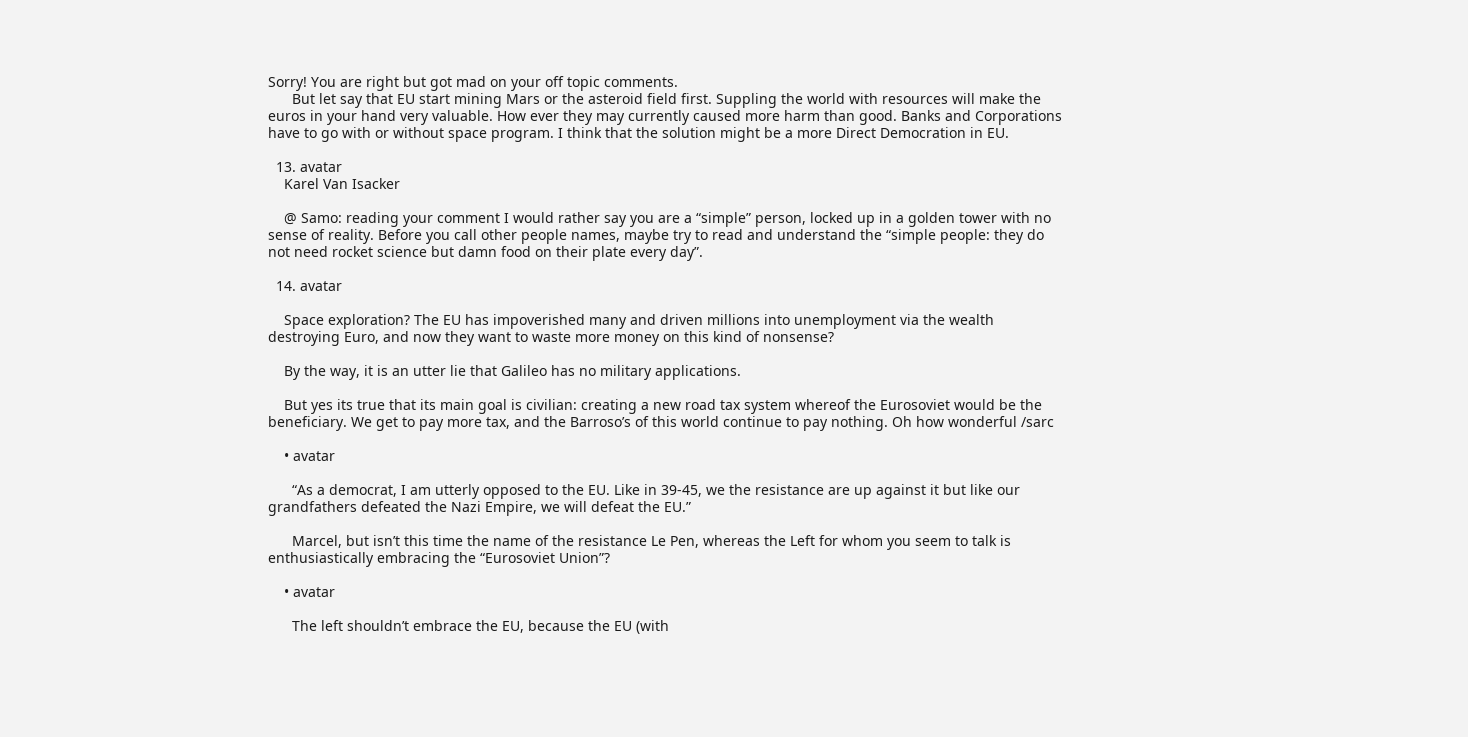Sorry! You are right but got mad on your off topic comments.
      But let say that EU start mining Mars or the asteroid field first. Suppling the world with resources will make the euros in your hand very valuable. How ever they may currently caused more harm than good. Banks and Corporations have to go with or without space program. I think that the solution might be a more Direct Democration in EU.

  13. avatar
    Karel Van Isacker

    @ Samo: reading your comment I would rather say you are a “simple” person, locked up in a golden tower with no sense of reality. Before you call other people names, maybe try to read and understand the “simple people: they do not need rocket science but damn food on their plate every day”.

  14. avatar

    Space exploration? The EU has impoverished many and driven millions into unemployment via the wealth destroying Euro, and now they want to waste more money on this kind of nonsense?

    By the way, it is an utter lie that Galileo has no military applications.

    But yes its true that its main goal is civilian: creating a new road tax system whereof the Eurosoviet would be the beneficiary. We get to pay more tax, and the Barroso’s of this world continue to pay nothing. Oh how wonderful /sarc

    • avatar

      “As a democrat, I am utterly opposed to the EU. Like in 39-45, we the resistance are up against it but like our grandfathers defeated the Nazi Empire, we will defeat the EU.”

      Marcel, but isn’t this time the name of the resistance Le Pen, whereas the Left for whom you seem to talk is enthusiastically embracing the “Eurosoviet Union”?

    • avatar

      The left shouldn’t embrace the EU, because the EU (with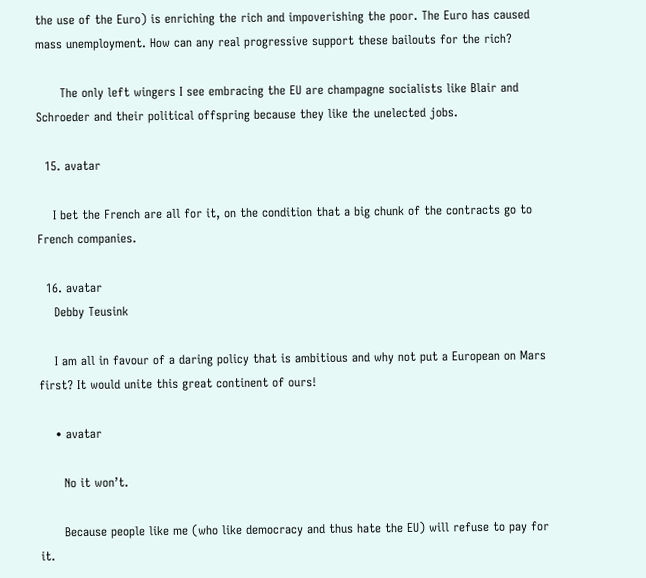the use of the Euro) is enriching the rich and impoverishing the poor. The Euro has caused mass unemployment. How can any real progressive support these bailouts for the rich?

      The only left wingers I see embracing the EU are champagne socialists like Blair and Schroeder and their political offspring because they like the unelected jobs.

  15. avatar

    I bet the French are all for it, on the condition that a big chunk of the contracts go to French companies.

  16. avatar
    Debby Teusink

    I am all in favour of a daring policy that is ambitious and why not put a European on Mars first? It would unite this great continent of ours!

    • avatar

      No it won’t.

      Because people like me (who like democracy and thus hate the EU) will refuse to pay for it.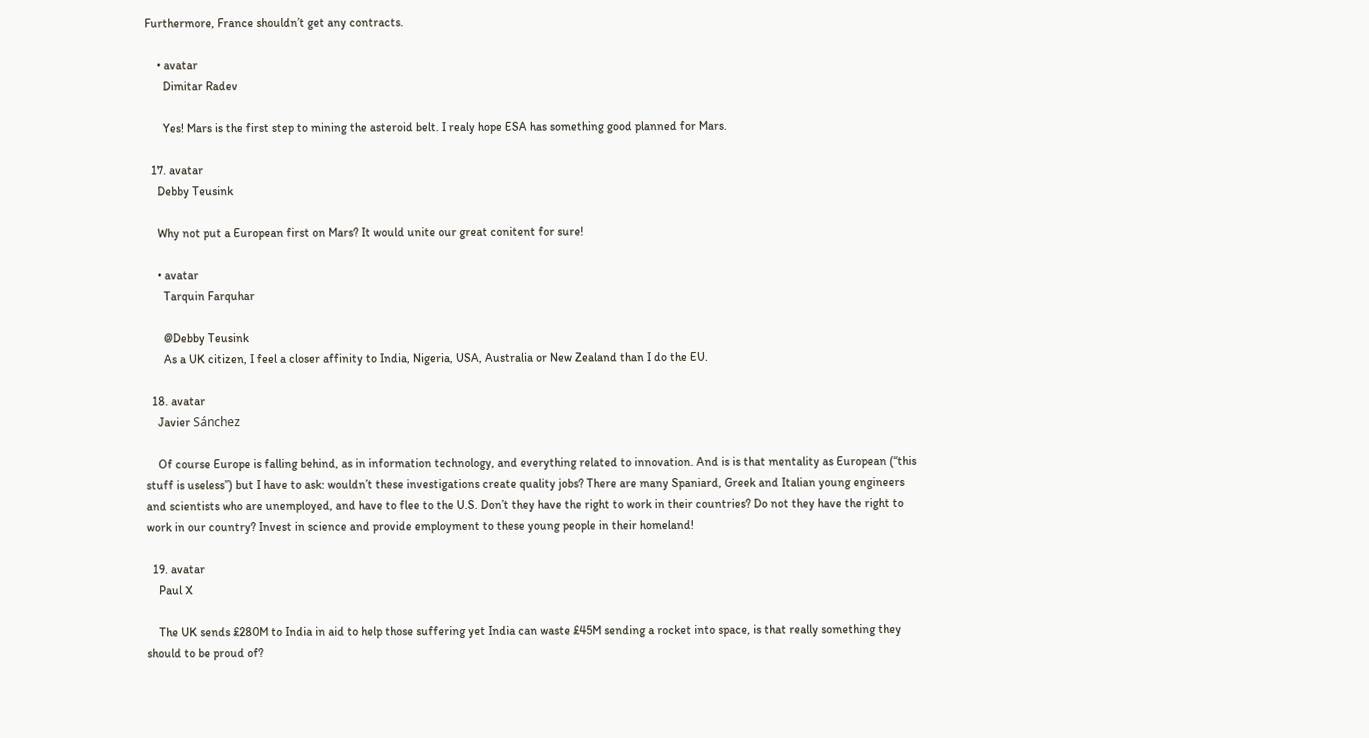Furthermore, France shouldn’t get any contracts.

    • avatar
      Dimitar Radev

      Yes! Mars is the first step to mining the asteroid belt. I realy hope ESA has something good planned for Mars.

  17. avatar
    Debby Teusink

    Why not put a European first on Mars? It would unite our great conitent for sure!

    • avatar
      Tarquin Farquhar

      @Debby Teusink
      As a UK citizen, I feel a closer affinity to India, Nigeria, USA, Australia or New Zealand than I do the EU.

  18. avatar
    Javier Sánchez

    Of course Europe is falling behind, as in information technology, and everything related to innovation. And is is that mentality as European (“this stuff is useless”) but I have to ask: wouldn’t these investigations create quality jobs? There are many Spaniard, Greek and Italian young engineers and scientists who are unemployed, and have to flee to the U.S. Don’t they have the right to work in their countries? Do not they have the right to work in our country? Invest in science and provide employment to these young people in their homeland!

  19. avatar
    Paul X

    The UK sends £280M to India in aid to help those suffering yet India can waste £45M sending a rocket into space, is that really something they should to be proud of?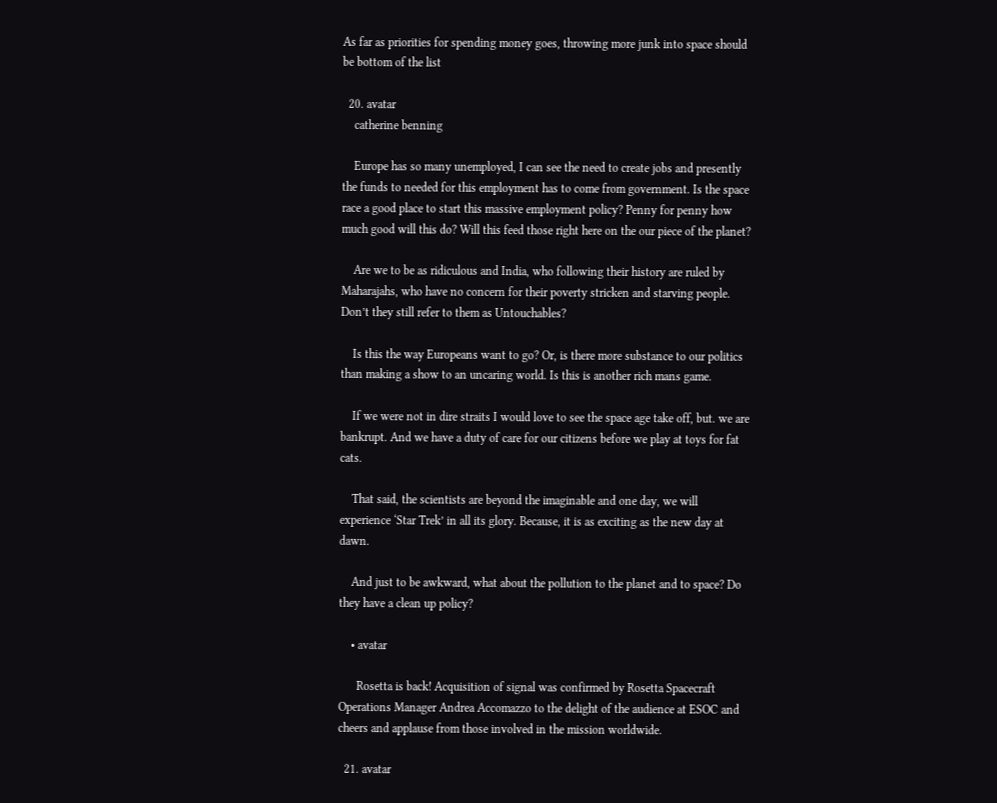As far as priorities for spending money goes, throwing more junk into space should be bottom of the list

  20. avatar
    catherine benning

    Europe has so many unemployed, I can see the need to create jobs and presently the funds to needed for this employment has to come from government. Is the space race a good place to start this massive employment policy? Penny for penny how much good will this do? Will this feed those right here on the our piece of the planet?

    Are we to be as ridiculous and India, who following their history are ruled by Maharajahs, who have no concern for their poverty stricken and starving people. Don’t they still refer to them as Untouchables?

    Is this the way Europeans want to go? Or, is there more substance to our politics than making a show to an uncaring world. Is this is another rich mans game.

    If we were not in dire straits I would love to see the space age take off, but. we are bankrupt. And we have a duty of care for our citizens before we play at toys for fat cats.

    That said, the scientists are beyond the imaginable and one day, we will experience ‘Star Trek’ in all its glory. Because, it is as exciting as the new day at dawn.

    And just to be awkward, what about the pollution to the planet and to space? Do they have a clean up policy?

    • avatar

      Rosetta is back! Acquisition of signal was confirmed by Rosetta Spacecraft Operations Manager Andrea Accomazzo to the delight of the audience at ESOC and cheers and applause from those involved in the mission worldwide.

  21. avatar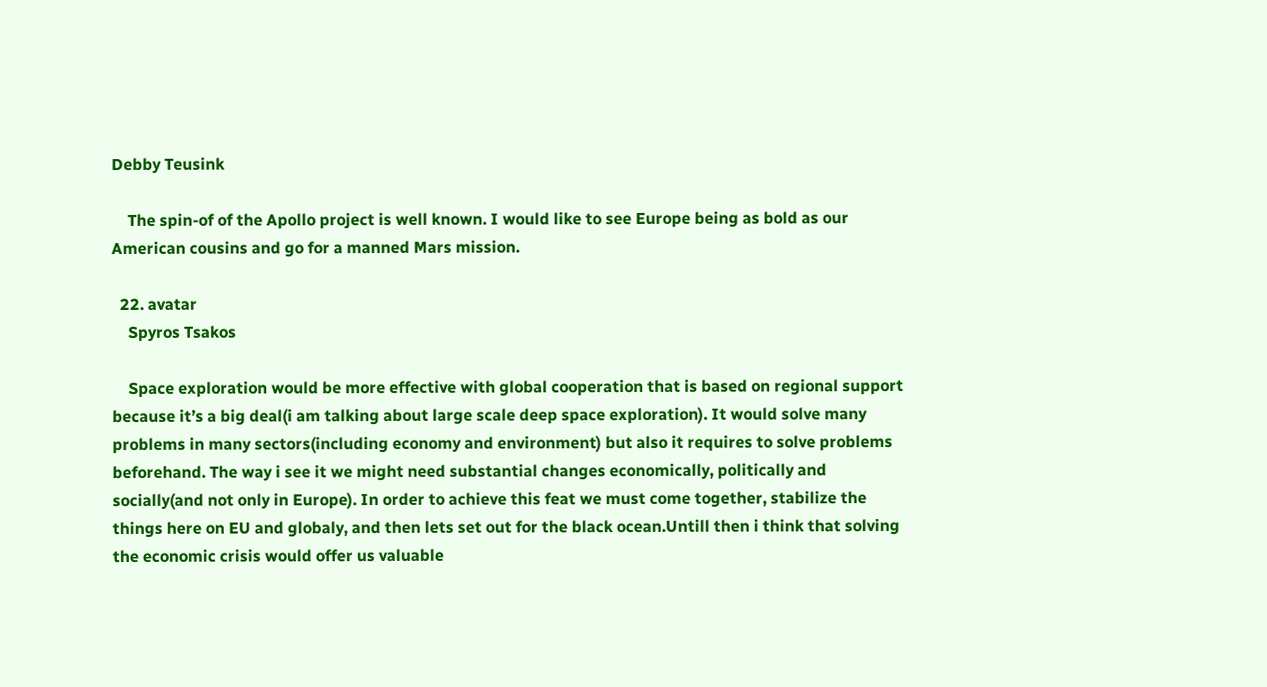Debby Teusink

    The spin-of of the Apollo project is well known. I would like to see Europe being as bold as our American cousins and go for a manned Mars mission.

  22. avatar
    Spyros Tsakos

    Space exploration would be more effective with global cooperation that is based on regional support because it’s a big deal(i am talking about large scale deep space exploration). It would solve many problems in many sectors(including economy and environment) but also it requires to solve problems beforehand. The way i see it we might need substantial changes economically, politically and socially(and not only in Europe). In order to achieve this feat we must come together, stabilize the things here on EU and globaly, and then lets set out for the black ocean.Untill then i think that solving the economic crisis would offer us valuable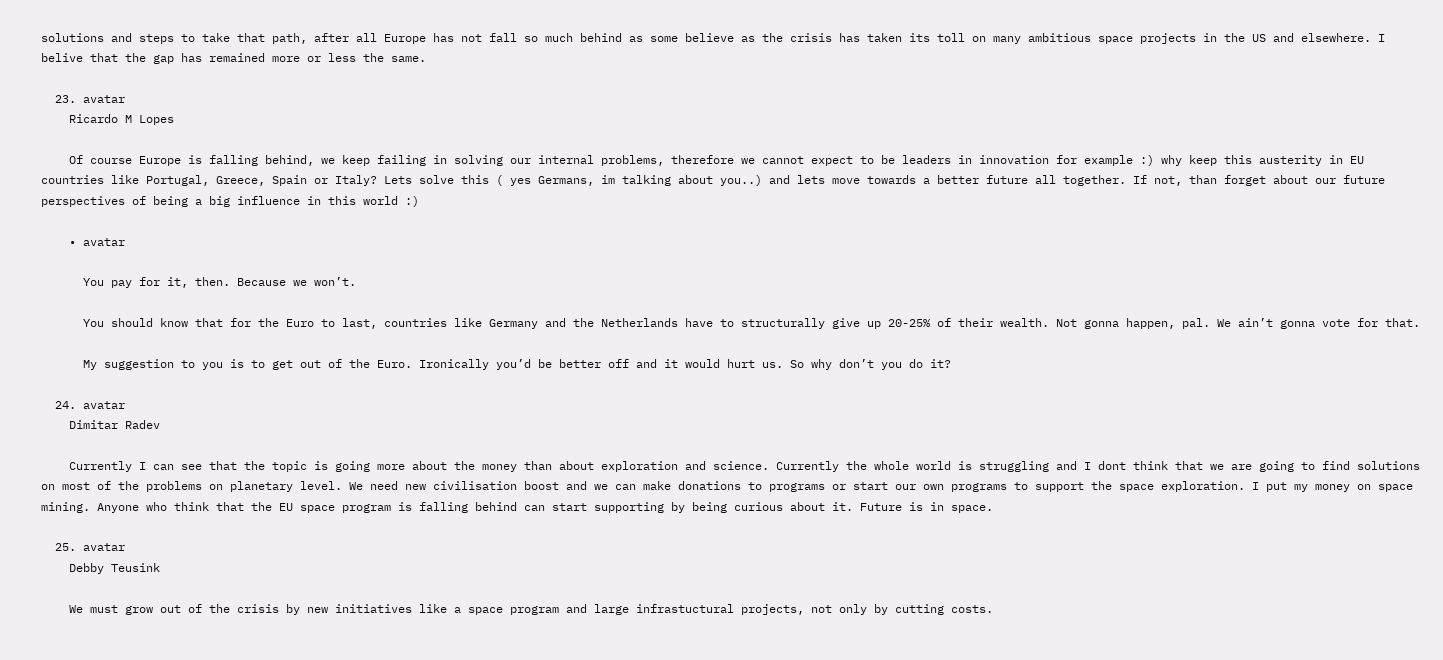solutions and steps to take that path, after all Europe has not fall so much behind as some believe as the crisis has taken its toll on many ambitious space projects in the US and elsewhere. I belive that the gap has remained more or less the same.

  23. avatar
    Ricardo M Lopes

    Of course Europe is falling behind, we keep failing in solving our internal problems, therefore we cannot expect to be leaders in innovation for example :) why keep this austerity in EU countries like Portugal, Greece, Spain or Italy? Lets solve this ( yes Germans, im talking about you..) and lets move towards a better future all together. If not, than forget about our future perspectives of being a big influence in this world :)

    • avatar

      You pay for it, then. Because we won’t.

      You should know that for the Euro to last, countries like Germany and the Netherlands have to structurally give up 20-25% of their wealth. Not gonna happen, pal. We ain’t gonna vote for that.

      My suggestion to you is to get out of the Euro. Ironically you’d be better off and it would hurt us. So why don’t you do it?

  24. avatar
    Dimitar Radev

    Currently I can see that the topic is going more about the money than about exploration and science. Currently the whole world is struggling and I dont think that we are going to find solutions on most of the problems on planetary level. We need new civilisation boost and we can make donations to programs or start our own programs to support the space exploration. I put my money on space mining. Anyone who think that the EU space program is falling behind can start supporting by being curious about it. Future is in space.

  25. avatar
    Debby Teusink

    We must grow out of the crisis by new initiatives like a space program and large infrastuctural projects, not only by cutting costs.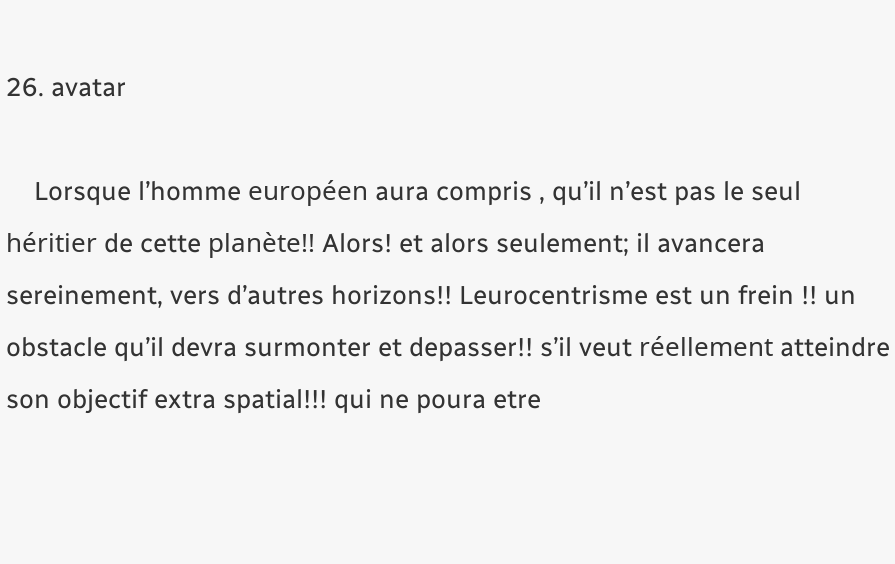26. avatar

    Lorsque l’homme européen aura compris , qu’il n’est pas le seul héritier de cette planète!! Alors! et alors seulement; il avancera sereinement, vers d’autres horizons!! Leurocentrisme est un frein !! un obstacle qu’il devra surmonter et depasser!! s’il veut réellement atteindre son objectif extra spatial!!! qui ne poura etre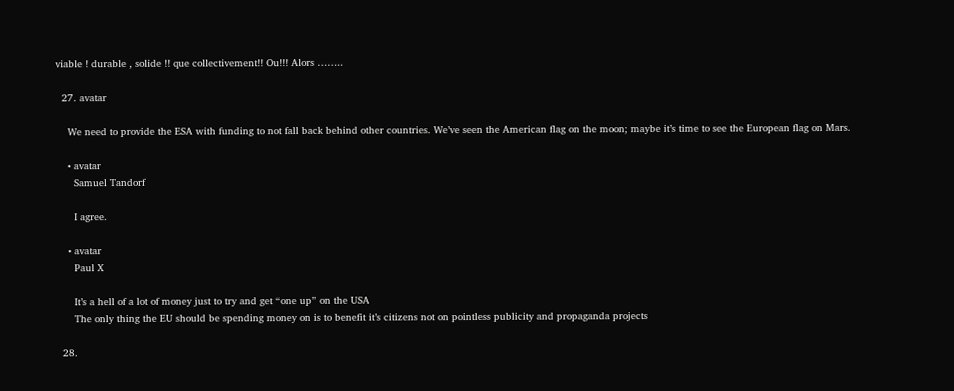viable ! durable , solide !! que collectivement!! Ou!!! Alors ……..

  27. avatar

    We need to provide the ESA with funding to not fall back behind other countries. We’ve seen the American flag on the moon; maybe it’s time to see the European flag on Mars.

    • avatar
      Samuel Tandorf

      I agree.

    • avatar
      Paul X

      It’s a hell of a lot of money just to try and get “one up” on the USA
      The only thing the EU should be spending money on is to benefit it’s citizens not on pointless publicity and propaganda projects

  28.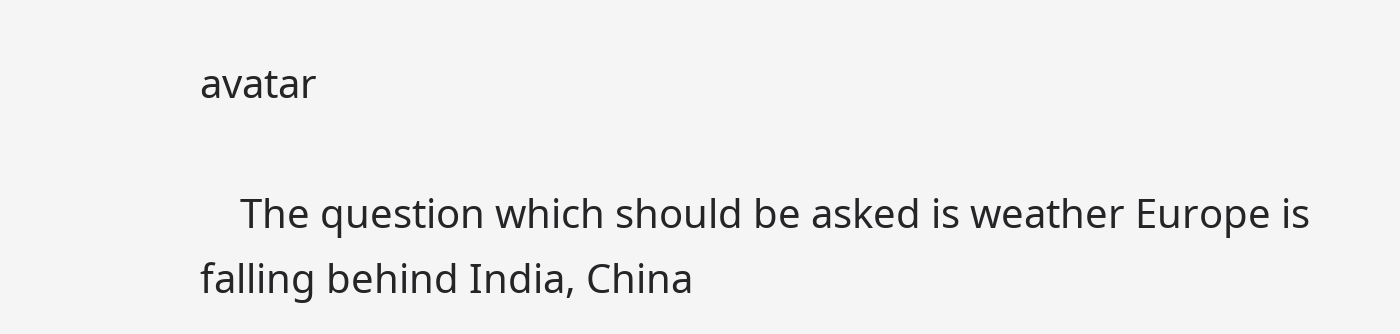avatar

    The question which should be asked is weather Europe is falling behind India, China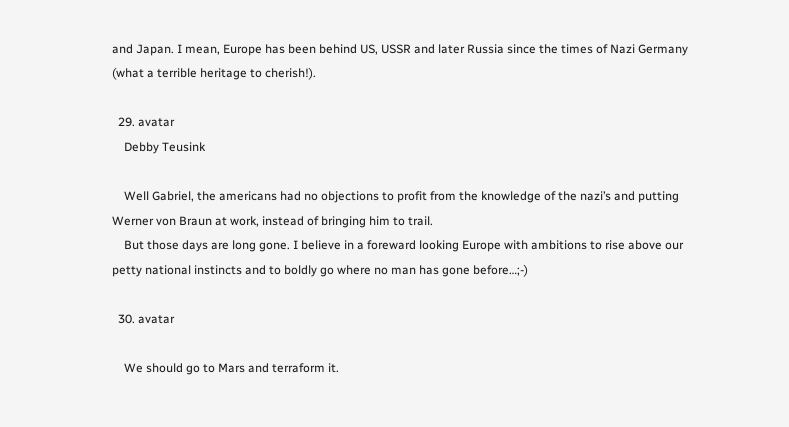and Japan. I mean, Europe has been behind US, USSR and later Russia since the times of Nazi Germany (what a terrible heritage to cherish!).

  29. avatar
    Debby Teusink

    Well Gabriel, the americans had no objections to profit from the knowledge of the nazi’s and putting Werner von Braun at work, instead of bringing him to trail.
    But those days are long gone. I believe in a foreward looking Europe with ambitions to rise above our petty national instincts and to boldly go where no man has gone before…;-)

  30. avatar

    We should go to Mars and terraform it.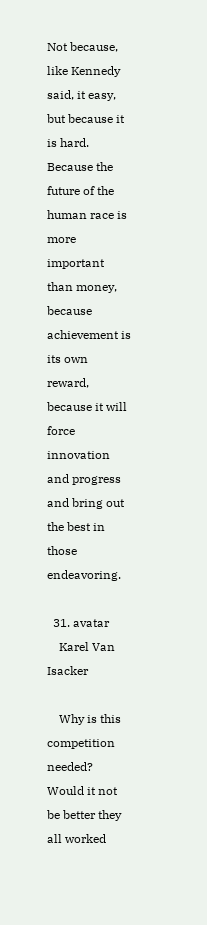Not because, like Kennedy said, it easy, but because it is hard. Because the future of the human race is more important than money, because achievement is its own reward, because it will force innovation and progress and bring out the best in those endeavoring.

  31. avatar
    Karel Van Isacker

    Why is this competition needed? Would it not be better they all worked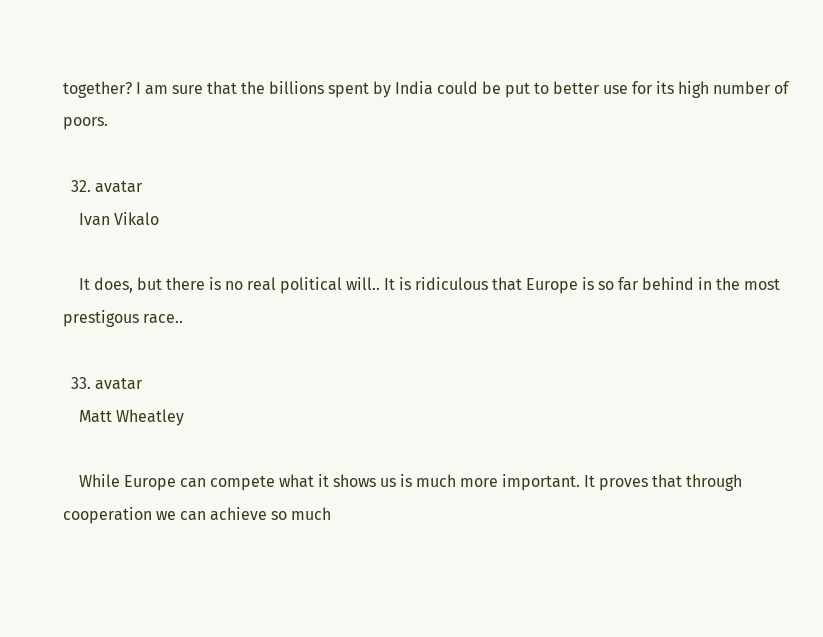together? I am sure that the billions spent by India could be put to better use for its high number of poors.

  32. avatar
    Ivan Vikalo

    It does, but there is no real political will.. It is ridiculous that Europe is so far behind in the most prestigous race..

  33. avatar
    Matt Wheatley

    While Europe can compete what it shows us is much more important. It proves that through cooperation we can achieve so much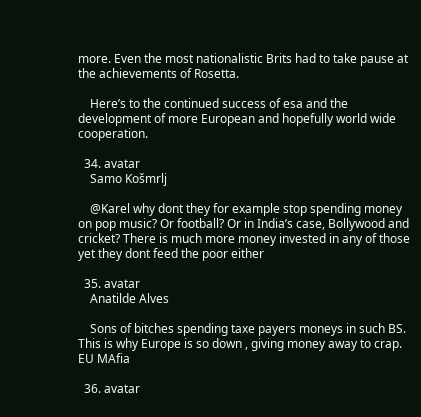more. Even the most nationalistic Brits had to take pause at the achievements of Rosetta.

    Here’s to the continued success of esa and the development of more European and hopefully world wide cooperation.

  34. avatar
    Samo Košmrlj

    @Karel why dont they for example stop spending money on pop music? Or football? Or in India’s case, Bollywood and cricket? There is much more money invested in any of those yet they dont feed the poor either

  35. avatar
    Anatilde Alves

    Sons of bitches spending taxe payers moneys in such BS. This is why Europe is so down , giving money away to crap. EU MAfia

  36. avatar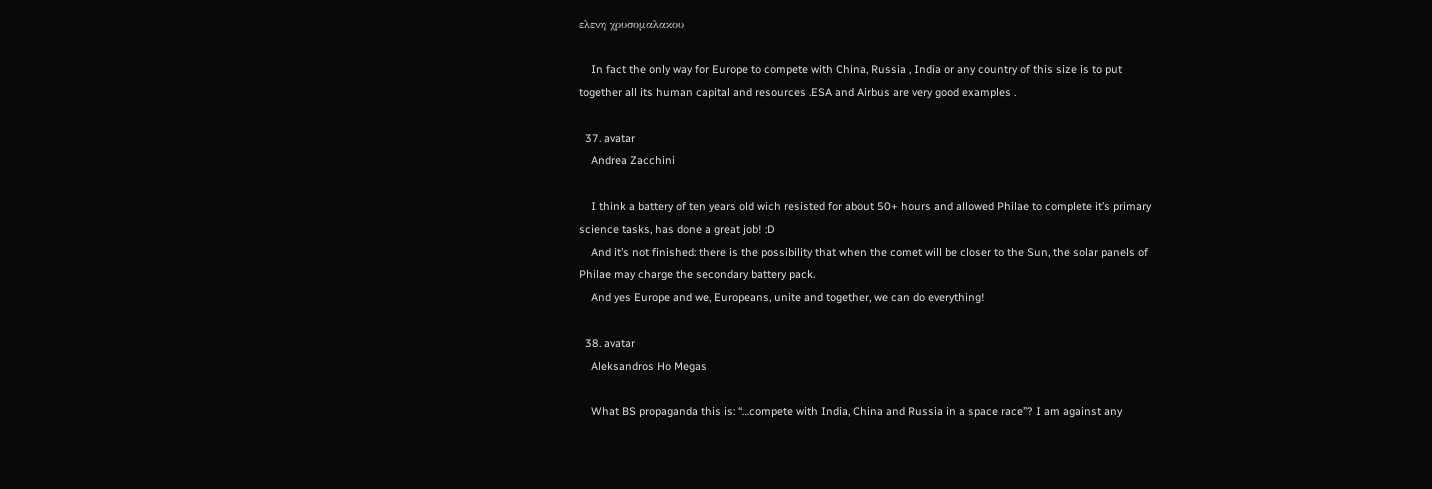ελενη χρυσομαλακου

    In fact the only way for Europe to compete with China, Russia , India or any country of this size is to put together all its human capital and resources .ESA and Airbus are very good examples .

  37. avatar
    Andrea Zacchini

    I think a battery of ten years old wich resisted for about 50+ hours and allowed Philae to complete it’s primary science tasks, has done a great job! :D
    And it’s not finished: there is the possibility that when the comet will be closer to the Sun, the solar panels of Philae may charge the secondary battery pack.
    And yes Europe and we, Europeans, unite and together, we can do everything!

  38. avatar
    Aleksandros Ho Megas

    What BS propaganda this is: “…compete with India, China and Russia in a space race”? I am against any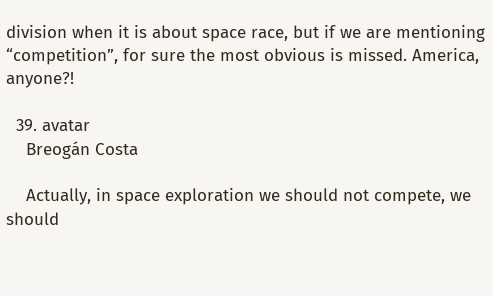division when it is about space race, but if we are mentioning “competition”, for sure the most obvious is missed. America, anyone?!

  39. avatar
    Breogán Costa

    Actually, in space exploration we should not compete, we should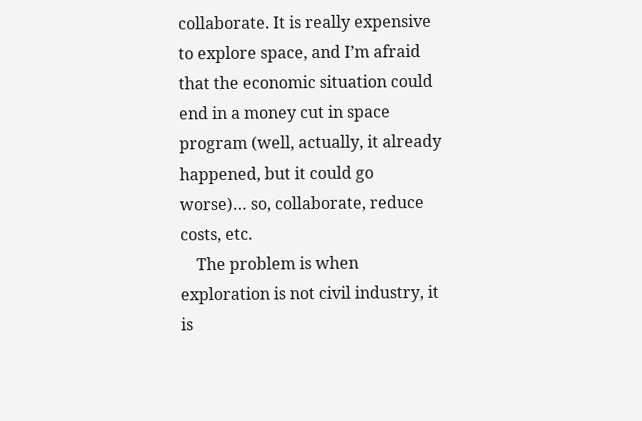collaborate. It is really expensive to explore space, and I’m afraid that the economic situation could end in a money cut in space program (well, actually, it already happened, but it could go worse)… so, collaborate, reduce costs, etc.
    The problem is when exploration is not civil industry, it is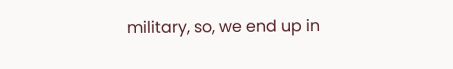military, so, we end up in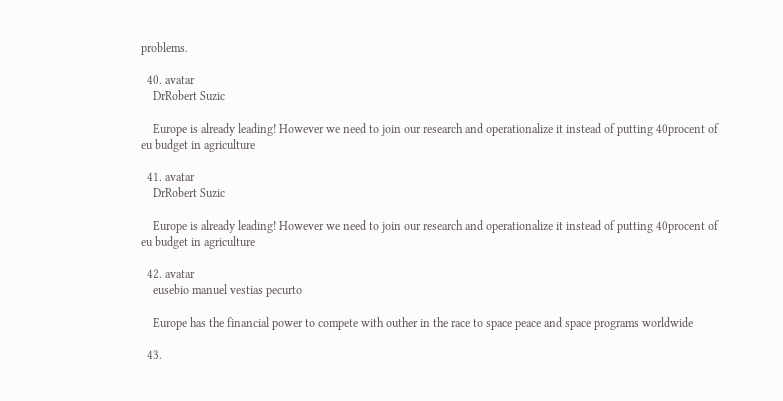problems.

  40. avatar
    DrRobert Suzic

    Europe is already leading! However we need to join our research and operationalize it instead of putting 40procent of eu budget in agriculture

  41. avatar
    DrRobert Suzic

    Europe is already leading! However we need to join our research and operationalize it instead of putting 40procent of eu budget in agriculture

  42. avatar
    eusebio manuel vestias pecurto

    Europe has the financial power to compete with outher in the race to space peace and space programs worldwide

  43.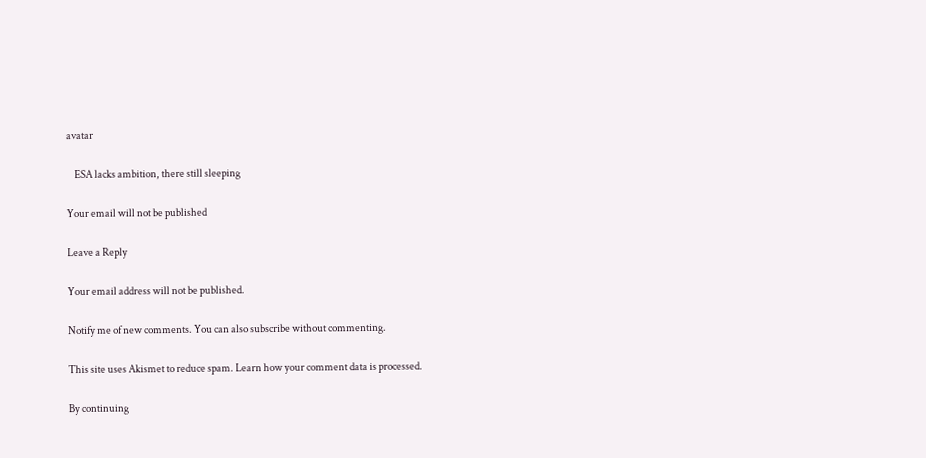avatar

    ESA lacks ambition, there still sleeping

Your email will not be published

Leave a Reply

Your email address will not be published.

Notify me of new comments. You can also subscribe without commenting.

This site uses Akismet to reduce spam. Learn how your comment data is processed.

By continuing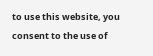to use this website, you consent to the use of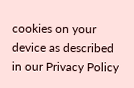cookies on your device as described in our Privacy Policy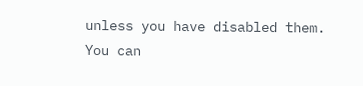unless you have disabled them. You can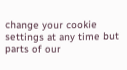change your cookie settings at any time but parts of our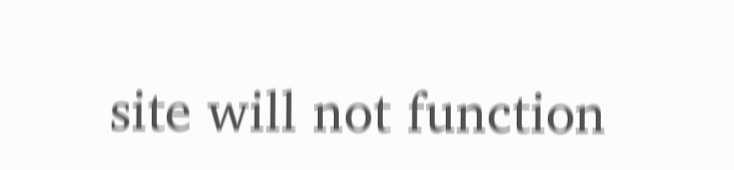site will not function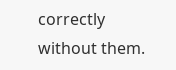correctly without them.